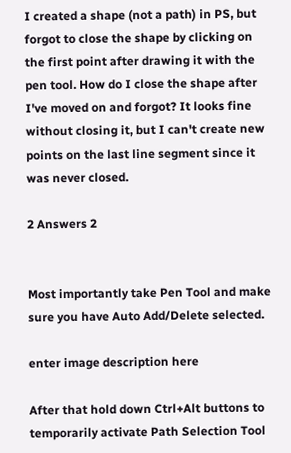I created a shape (not a path) in PS, but forgot to close the shape by clicking on the first point after drawing it with the pen tool. How do I close the shape after I've moved on and forgot? It looks fine without closing it, but I can't create new points on the last line segment since it was never closed.

2 Answers 2


Most importantly take Pen Tool and make sure you have Auto Add/Delete selected.

enter image description here

After that hold down Ctrl+Alt buttons to temporarily activate Path Selection Tool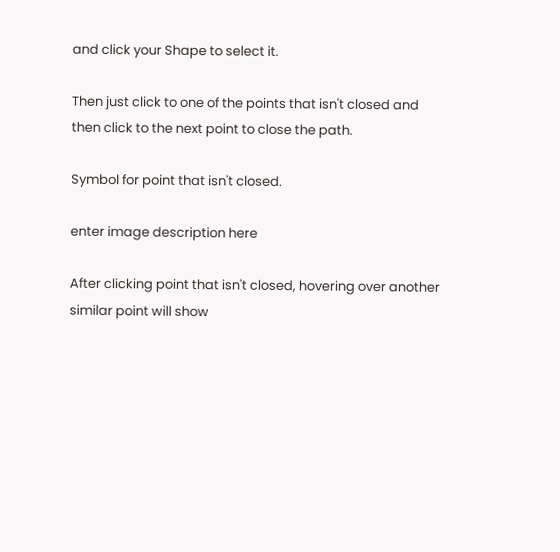and click your Shape to select it.

Then just click to one of the points that isn't closed and then click to the next point to close the path.

Symbol for point that isn't closed.

enter image description here

After clicking point that isn't closed, hovering over another similar point will show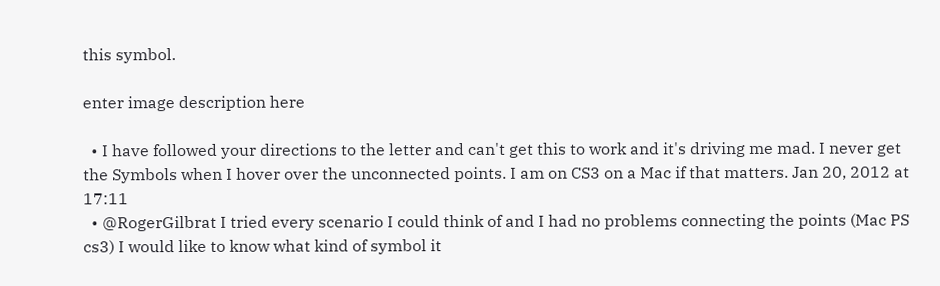this symbol.

enter image description here

  • I have followed your directions to the letter and can't get this to work and it's driving me mad. I never get the Symbols when I hover over the unconnected points. I am on CS3 on a Mac if that matters. Jan 20, 2012 at 17:11
  • @RogerGilbrat I tried every scenario I could think of and I had no problems connecting the points (Mac PS cs3) I would like to know what kind of symbol it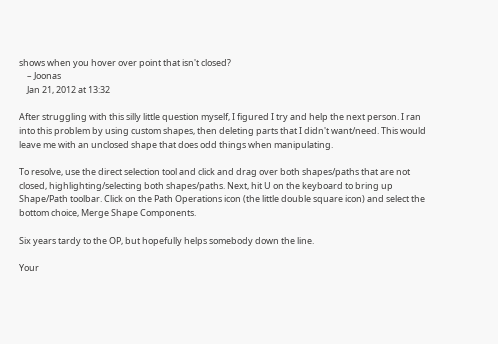shows when you hover over point that isn't closed?
    – Joonas
    Jan 21, 2012 at 13:32

After struggling with this silly little question myself, I figured I try and help the next person. I ran into this problem by using custom shapes, then deleting parts that I didn't want/need. This would leave me with an unclosed shape that does odd things when manipulating.

To resolve, use the direct selection tool and click and drag over both shapes/paths that are not closed, highlighting/selecting both shapes/paths. Next, hit U on the keyboard to bring up Shape/Path toolbar. Click on the Path Operations icon (the little double square icon) and select the bottom choice, Merge Shape Components.

Six years tardy to the OP, but hopefully helps somebody down the line.

Your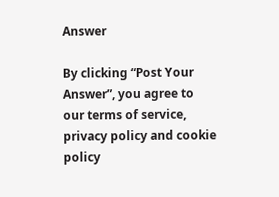Answer

By clicking “Post Your Answer”, you agree to our terms of service, privacy policy and cookie policy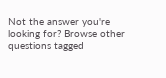Not the answer you're looking for? Browse other questions tagged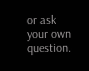or ask your own question.